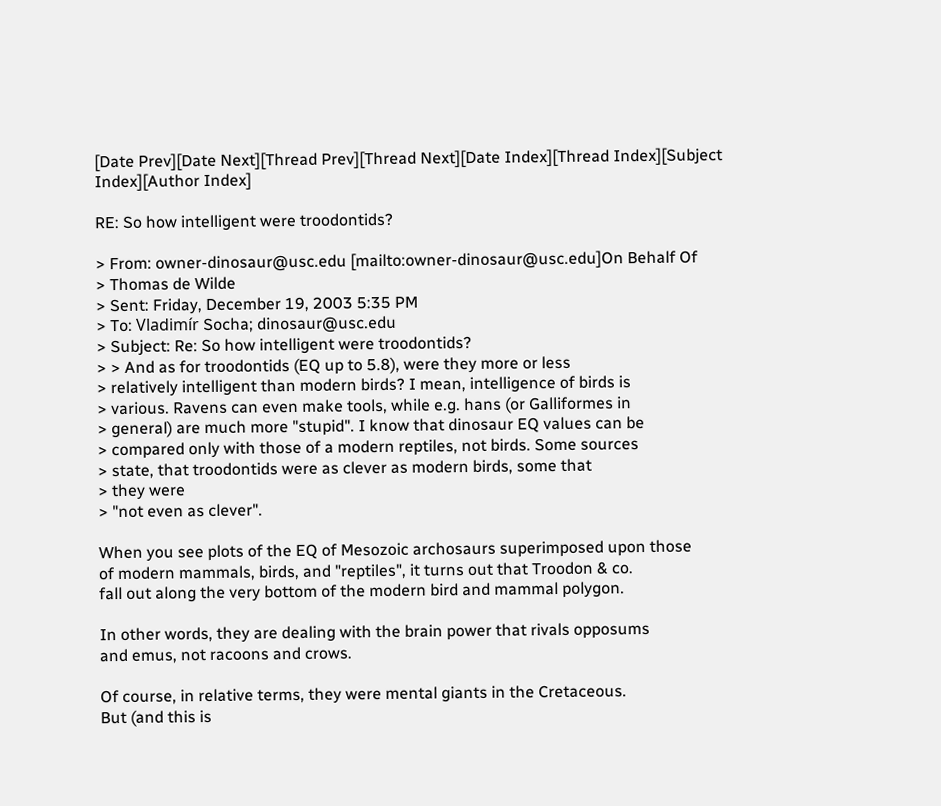[Date Prev][Date Next][Thread Prev][Thread Next][Date Index][Thread Index][Subject Index][Author Index]

RE: So how intelligent were troodontids?

> From: owner-dinosaur@usc.edu [mailto:owner-dinosaur@usc.edu]On Behalf Of
> Thomas de Wilde
> Sent: Friday, December 19, 2003 5:35 PM
> To: Vladimír Socha; dinosaur@usc.edu
> Subject: Re: So how intelligent were troodontids?
> > And as for troodontids (EQ up to 5.8), were they more or less
> relatively intelligent than modern birds? I mean, intelligence of birds is
> various. Ravens can even make tools, while e.g. hans (or Galliformes in
> general) are much more "stupid". I know that dinosaur EQ values can be
> compared only with those of a modern reptiles, not birds. Some sources
> state, that troodontids were as clever as modern birds, some that
> they were
> "not even as clever".

When you see plots of the EQ of Mesozoic archosaurs superimposed upon those
of modern mammals, birds, and "reptiles", it turns out that Troodon & co.
fall out along the very bottom of the modern bird and mammal polygon.

In other words, they are dealing with the brain power that rivals opposums
and emus, not racoons and crows.

Of course, in relative terms, they were mental giants in the Cretaceous.
But (and this is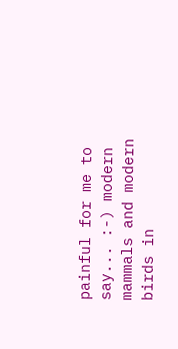painful for me to say... :-) modern mammals and modern
birds in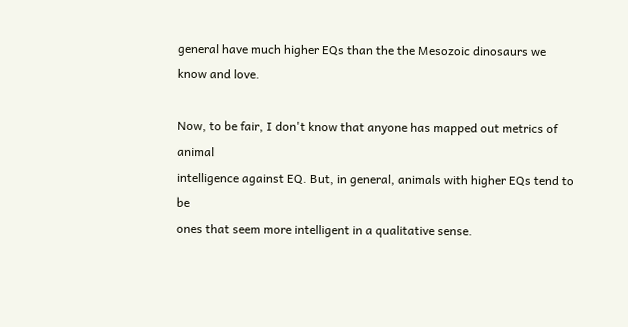general have much higher EQs than the the Mesozoic dinosaurs we
know and love.

Now, to be fair, I don't know that anyone has mapped out metrics of animal
intelligence against EQ. But, in general, animals with higher EQs tend to be
ones that seem more intelligent in a qualitative sense.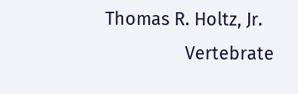Thomas R. Holtz, Jr.
                Vertebrate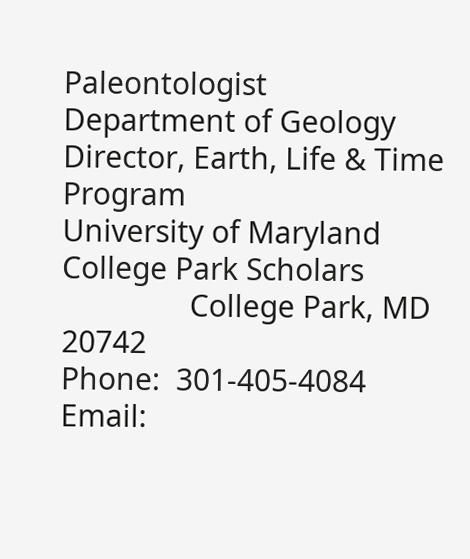Paleontologist
Department of Geology           Director, Earth, Life & Time Program
University of Maryland          College Park Scholars
                College Park, MD  20742
Phone:  301-405-4084    Email: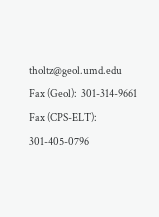tholtz@geol.umd.edu
Fax (Geol):  301-314-9661       Fax (CPS-ELT): 301-405-0796